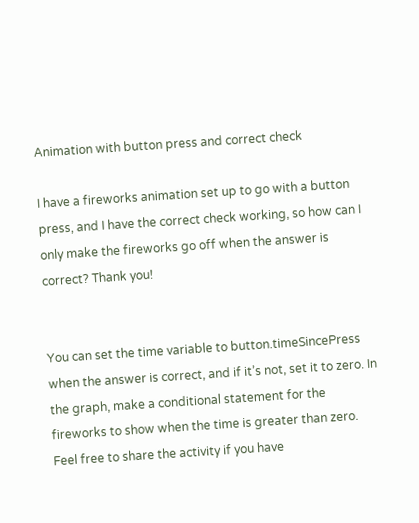Animation with button press and correct check

I have a fireworks animation set up to go with a button press, and I have the correct check working, so how can I only make the fireworks go off when the answer is correct? Thank you!


You can set the time variable to button.timeSincePress when the answer is correct, and if it’s not, set it to zero. In the graph, make a conditional statement for the fireworks to show when the time is greater than zero. Feel free to share the activity if you have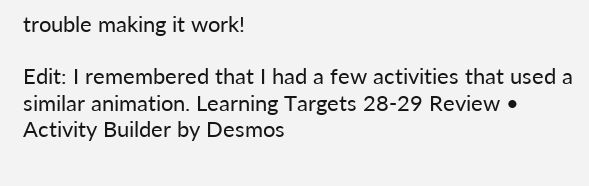trouble making it work!

Edit: I remembered that I had a few activities that used a similar animation. Learning Targets 28-29 Review • Activity Builder by Desmos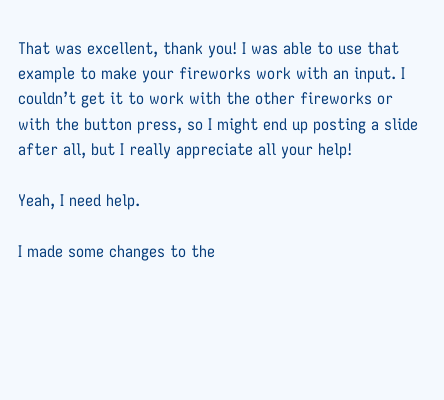That was excellent, thank you! I was able to use that example to make your fireworks work with an input. I couldn’t get it to work with the other fireworks or with the button press, so I might end up posting a slide after all, but I really appreciate all your help!

Yeah, I need help.

I made some changes to the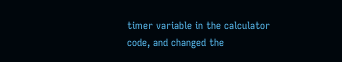timer variable in the calculator code, and changed the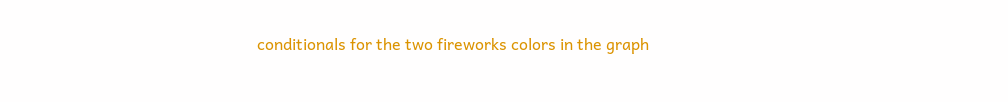conditionals for the two fireworks colors in the graph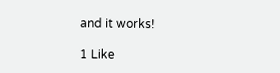and it works!

1 Like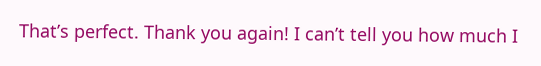That’s perfect. Thank you again! I can’t tell you how much I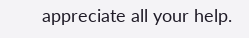appreciate all your help.